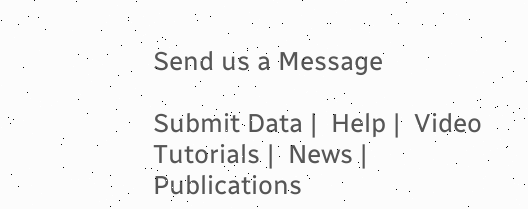Send us a Message

Submit Data |  Help |  Video Tutorials |  News |  Publications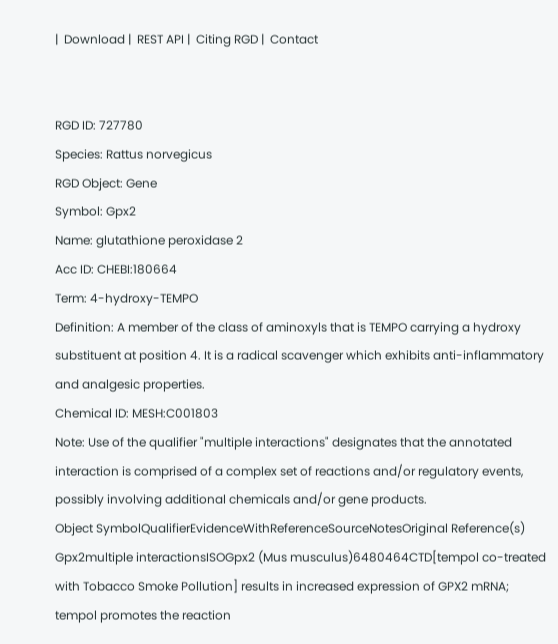|  Download |  REST API |  Citing RGD |  Contact


RGD ID: 727780
Species: Rattus norvegicus
RGD Object: Gene
Symbol: Gpx2
Name: glutathione peroxidase 2
Acc ID: CHEBI:180664
Term: 4-hydroxy-TEMPO
Definition: A member of the class of aminoxyls that is TEMPO carrying a hydroxy substituent at position 4. It is a radical scavenger which exhibits anti-inflammatory and analgesic properties.
Chemical ID: MESH:C001803
Note: Use of the qualifier "multiple interactions" designates that the annotated interaction is comprised of a complex set of reactions and/or regulatory events, possibly involving additional chemicals and/or gene products.
Object SymbolQualifierEvidenceWithReferenceSourceNotesOriginal Reference(s)
Gpx2multiple interactionsISOGpx2 (Mus musculus)6480464CTD[tempol co-treated with Tobacco Smoke Pollution] results in increased expression of GPX2 mRNA; tempol promotes the reaction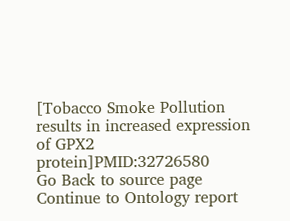[Tobacco Smoke Pollution results in increased expression of GPX2 protein]PMID:32726580
Go Back to source page   Continue to Ontology report